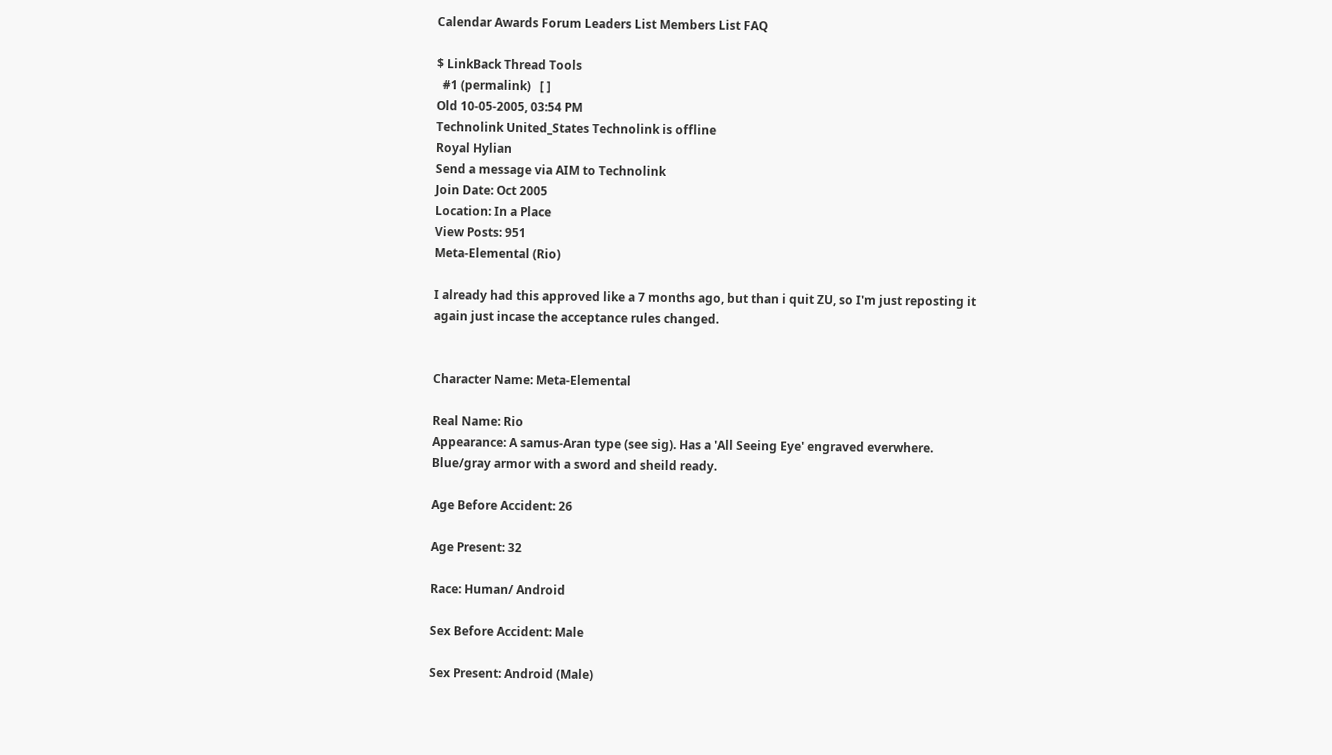Calendar Awards Forum Leaders List Members List FAQ

$ LinkBack Thread Tools
  #1 (permalink)   [ ]
Old 10-05-2005, 03:54 PM
Technolink United_States Technolink is offline
Royal Hylian
Send a message via AIM to Technolink
Join Date: Oct 2005
Location: In a Place
View Posts: 951
Meta-Elemental (Rio)

I already had this approved like a 7 months ago, but than i quit ZU, so I'm just reposting it again just incase the acceptance rules changed.


Character Name: Meta-Elemental

Real Name: Rio
Appearance: A samus-Aran type (see sig). Has a 'All Seeing Eye' engraved everwhere. Blue/gray armor with a sword and sheild ready.

Age Before Accident: 26

Age Present: 32

Race: Human/ Android

Sex Before Accident: Male

Sex Present: Android (Male)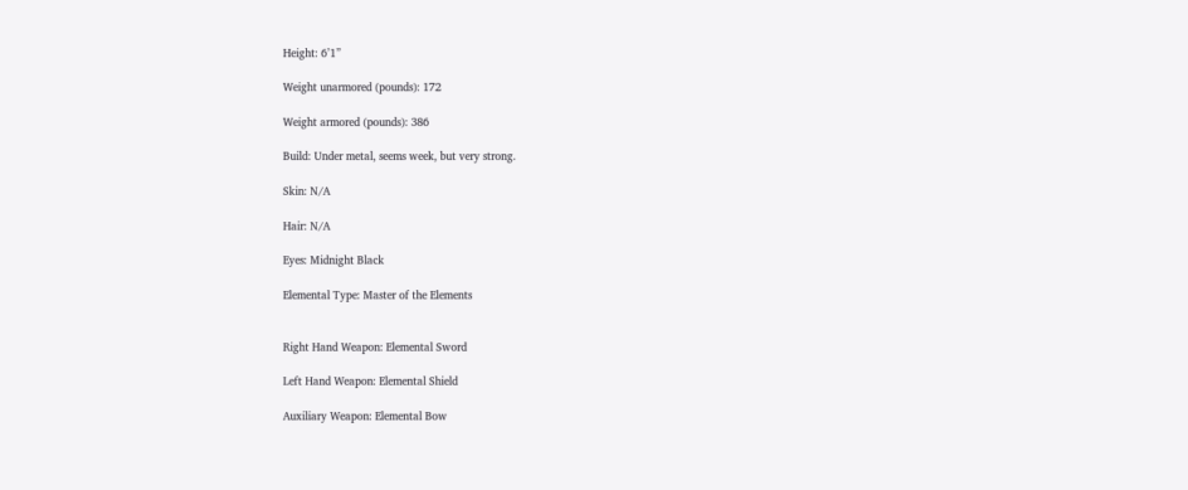Height: 6’1”

Weight unarmored (pounds): 172

Weight armored (pounds): 386

Build: Under metal, seems week, but very strong.

Skin: N/A

Hair: N/A

Eyes: Midnight Black

Elemental Type: Master of the Elements


Right Hand Weapon: Elemental Sword

Left Hand Weapon: Elemental Shield

Auxiliary Weapon: Elemental Bow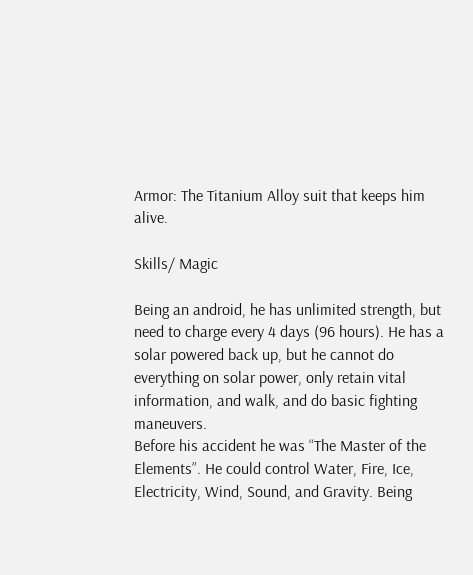Armor: The Titanium Alloy suit that keeps him alive.

Skills/ Magic

Being an android, he has unlimited strength, but need to charge every 4 days (96 hours). He has a solar powered back up, but he cannot do everything on solar power, only retain vital information, and walk, and do basic fighting maneuvers.
Before his accident he was “The Master of the Elements”. He could control Water, Fire, Ice, Electricity, Wind, Sound, and Gravity. Being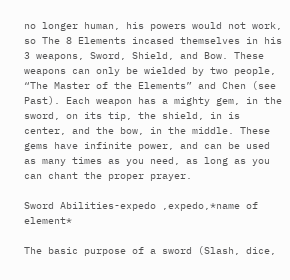no longer human, his powers would not work, so The 8 Elements incased themselves in his 3 weapons, Sword, Shield, and Bow. These weapons can only be wielded by two people, “The Master of the Elements” and Chen (see Past). Each weapon has a mighty gem, in the sword, on its tip, the shield, in is center, and the bow, in the middle. These gems have infinite power, and can be used as many times as you need, as long as you can chant the proper prayer.

Sword Abilities-expedo ,expedo,*name of element*

The basic purpose of a sword (Slash, dice,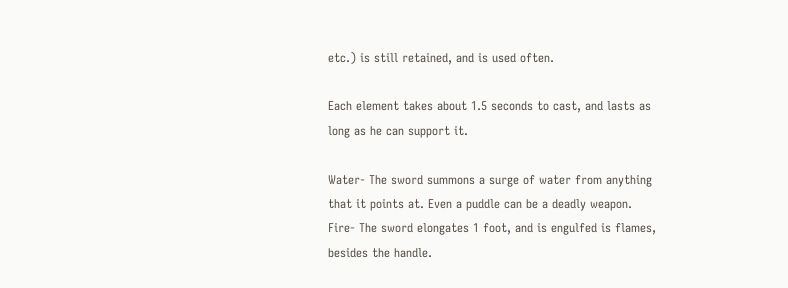etc.) is still retained, and is used often.

Each element takes about 1.5 seconds to cast, and lasts as long as he can support it.

Water- The sword summons a surge of water from anything that it points at. Even a puddle can be a deadly weapon.
Fire- The sword elongates 1 foot, and is engulfed is flames, besides the handle.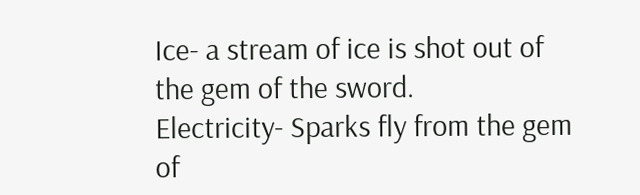Ice- a stream of ice is shot out of the gem of the sword.
Electricity- Sparks fly from the gem of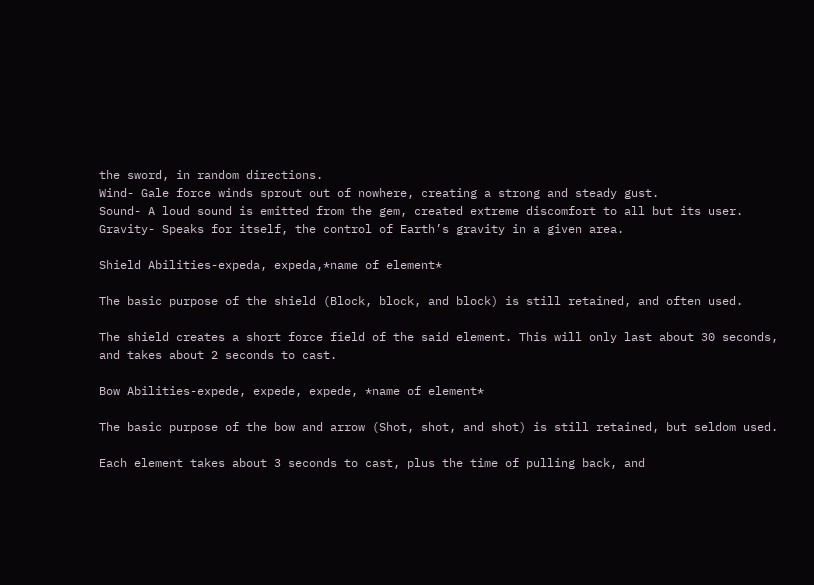the sword, in random directions.
Wind- Gale force winds sprout out of nowhere, creating a strong and steady gust.
Sound- A loud sound is emitted from the gem, created extreme discomfort to all but its user.
Gravity- Speaks for itself, the control of Earth’s gravity in a given area.

Shield Abilities-expeda, expeda,*name of element*

The basic purpose of the shield (Block, block, and block) is still retained, and often used.

The shield creates a short force field of the said element. This will only last about 30 seconds, and takes about 2 seconds to cast.

Bow Abilities-expede, expede, expede, *name of element*

The basic purpose of the bow and arrow (Shot, shot, and shot) is still retained, but seldom used.

Each element takes about 3 seconds to cast, plus the time of pulling back, and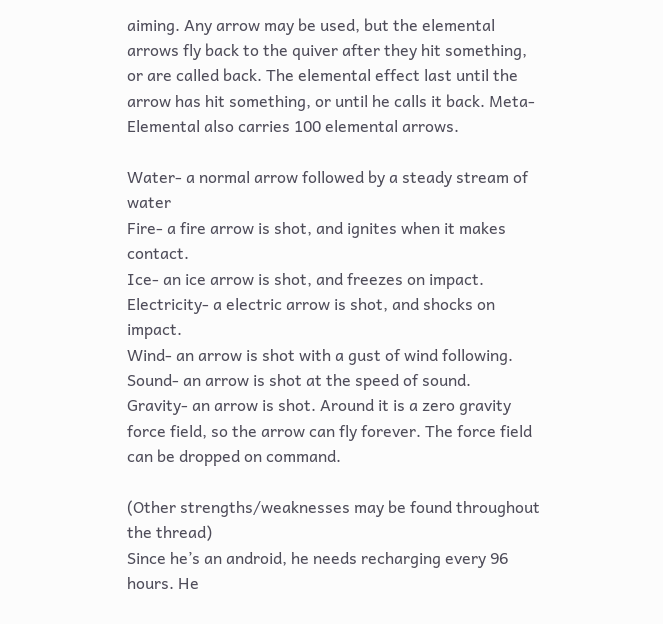aiming. Any arrow may be used, but the elemental arrows fly back to the quiver after they hit something, or are called back. The elemental effect last until the arrow has hit something, or until he calls it back. Meta-Elemental also carries 100 elemental arrows.

Water- a normal arrow followed by a steady stream of water
Fire- a fire arrow is shot, and ignites when it makes contact.
Ice- an ice arrow is shot, and freezes on impact.
Electricity- a electric arrow is shot, and shocks on impact.
Wind- an arrow is shot with a gust of wind following.
Sound- an arrow is shot at the speed of sound.
Gravity- an arrow is shot. Around it is a zero gravity force field, so the arrow can fly forever. The force field can be dropped on command.

(Other strengths/weaknesses may be found throughout the thread)
Since he’s an android, he needs recharging every 96 hours. He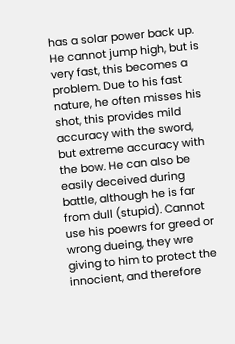has a solar power back up. He cannot jump high, but is very fast, this becomes a problem. Due to his fast nature, he often misses his shot, this provides mild accuracy with the sword, but extreme accuracy with the bow. He can also be easily deceived during battle, although he is far from dull (stupid). Cannot use his poewrs for greed or wrong dueing, they wre giving to him to protect the innocient, and therefore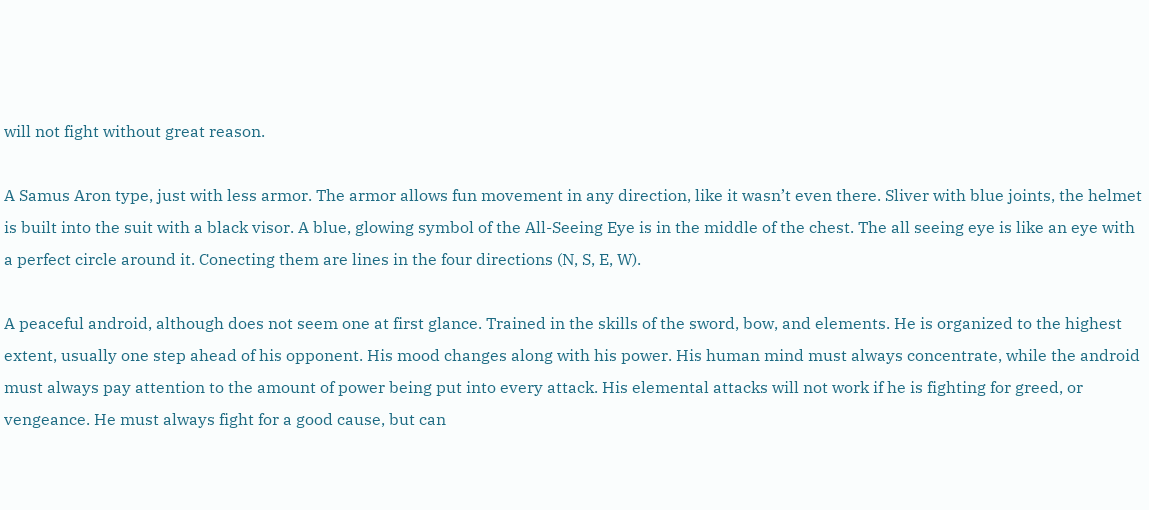will not fight without great reason.

A Samus Aron type, just with less armor. The armor allows fun movement in any direction, like it wasn’t even there. Sliver with blue joints, the helmet is built into the suit with a black visor. A blue, glowing symbol of the All-Seeing Eye is in the middle of the chest. The all seeing eye is like an eye with a perfect circle around it. Conecting them are lines in the four directions (N, S, E, W).

A peaceful android, although does not seem one at first glance. Trained in the skills of the sword, bow, and elements. He is organized to the highest extent, usually one step ahead of his opponent. His mood changes along with his power. His human mind must always concentrate, while the android must always pay attention to the amount of power being put into every attack. His elemental attacks will not work if he is fighting for greed, or vengeance. He must always fight for a good cause, but can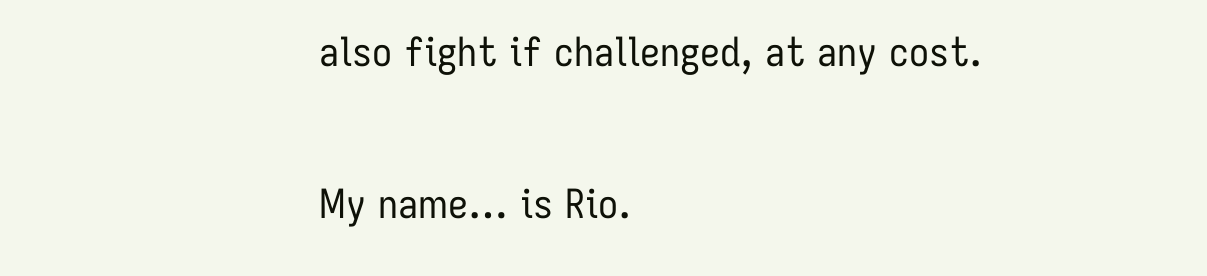also fight if challenged, at any cost.

My name… is Rio.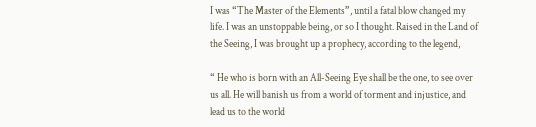I was “The Master of the Elements”, until a fatal blow changed my life. I was an unstoppable being, or so I thought. Raised in the Land of the Seeing, I was brought up a prophecy, according to the legend,

“ He who is born with an All-Seeing Eye shall be the one, to see over us all. He will banish us from a world of torment and injustice, and lead us to the world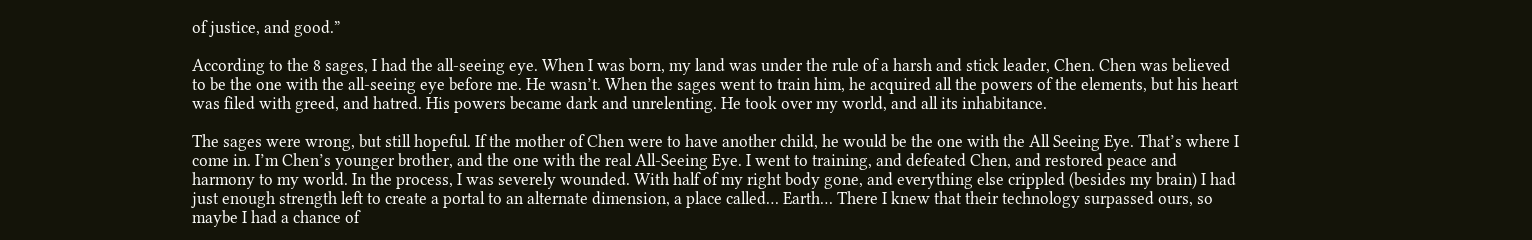of justice, and good.”

According to the 8 sages, I had the all-seeing eye. When I was born, my land was under the rule of a harsh and stick leader, Chen. Chen was believed to be the one with the all-seeing eye before me. He wasn’t. When the sages went to train him, he acquired all the powers of the elements, but his heart was filed with greed, and hatred. His powers became dark and unrelenting. He took over my world, and all its inhabitance.

The sages were wrong, but still hopeful. If the mother of Chen were to have another child, he would be the one with the All Seeing Eye. That’s where I come in. I’m Chen’s younger brother, and the one with the real All-Seeing Eye. I went to training, and defeated Chen, and restored peace and harmony to my world. In the process, I was severely wounded. With half of my right body gone, and everything else crippled (besides my brain) I had just enough strength left to create a portal to an alternate dimension, a place called… Earth… There I knew that their technology surpassed ours, so maybe I had a chance of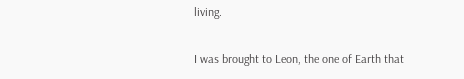living.

I was brought to Leon, the one of Earth that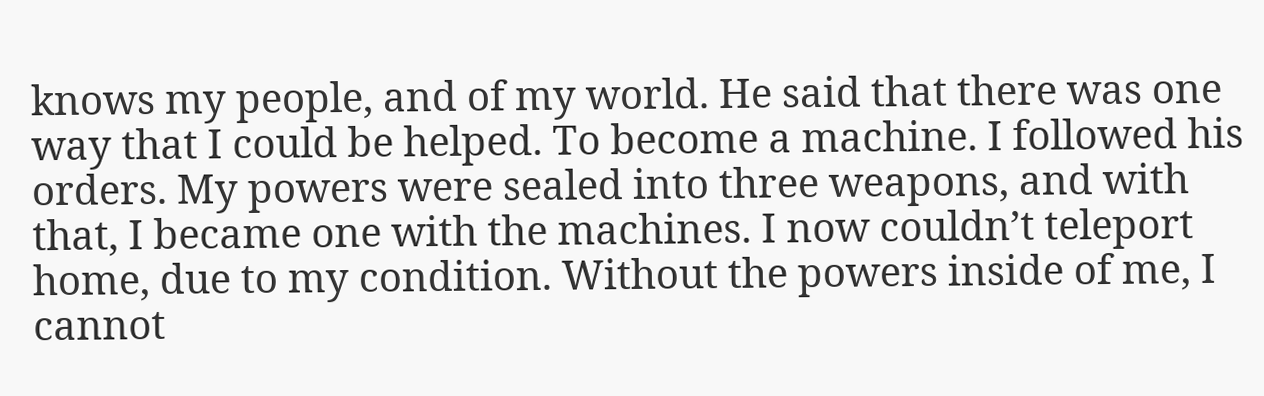knows my people, and of my world. He said that there was one way that I could be helped. To become a machine. I followed his orders. My powers were sealed into three weapons, and with that, I became one with the machines. I now couldn’t teleport home, due to my condition. Without the powers inside of me, I cannot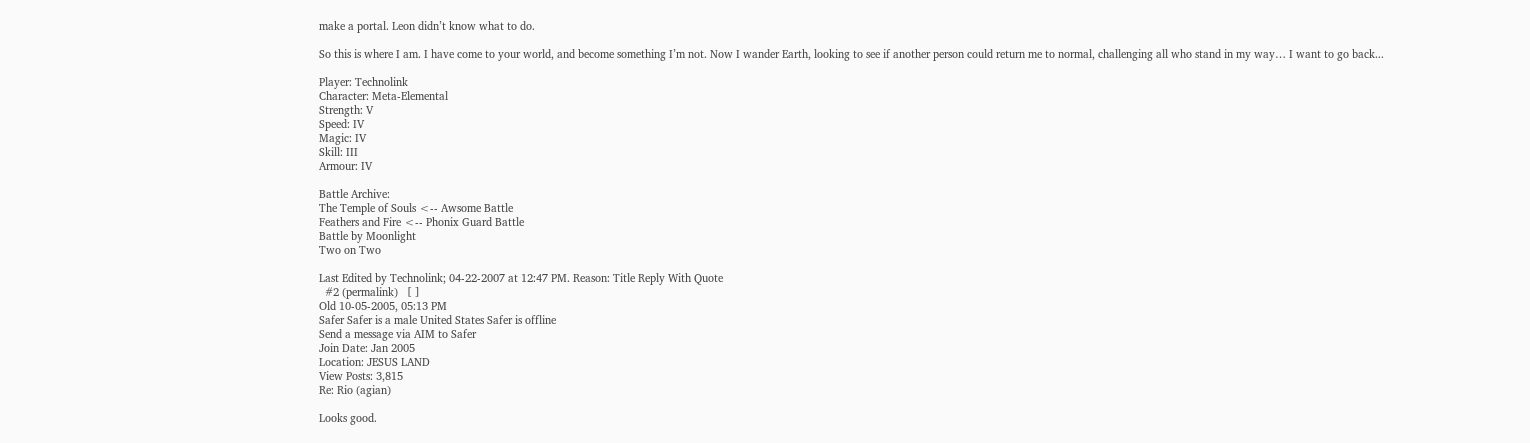make a portal. Leon didn’t know what to do.

So this is where I am. I have come to your world, and become something I’m not. Now I wander Earth, looking to see if another person could return me to normal, challenging all who stand in my way… I want to go back...

Player: Technolink
Character: Meta-Elemental
Strength: V
Speed: IV
Magic: IV
Skill: III
Armour: IV

Battle Archive:
The Temple of Souls <-- Awsome Battle
Feathers and Fire <-- Phonix Guard Battle
Battle by Moonlight
Two on Two

Last Edited by Technolink; 04-22-2007 at 12:47 PM. Reason: Title Reply With Quote
  #2 (permalink)   [ ]
Old 10-05-2005, 05:13 PM
Safer Safer is a male United States Safer is offline
Send a message via AIM to Safer
Join Date: Jan 2005
Location: JESUS LAND
View Posts: 3,815
Re: Rio (agian)

Looks good.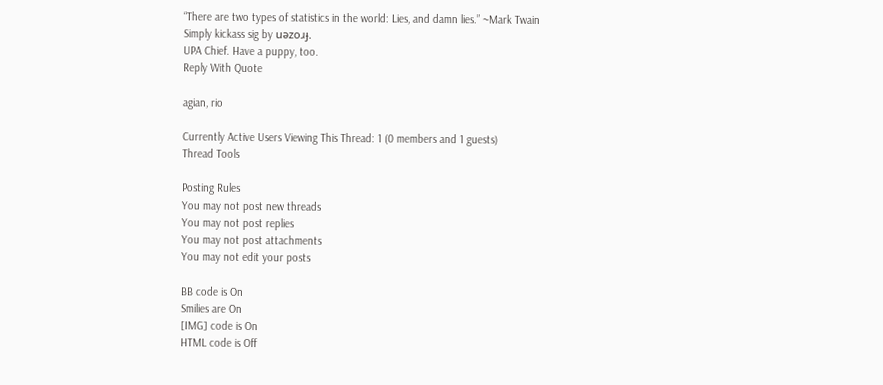“There are two types of statistics in the world: Lies, and damn lies.” ~Mark Twain
Simply kickass sig by uǝzoɹɟ.
UPA Chief. Have a puppy, too.
Reply With Quote

agian, rio

Currently Active Users Viewing This Thread: 1 (0 members and 1 guests)
Thread Tools

Posting Rules
You may not post new threads
You may not post replies
You may not post attachments
You may not edit your posts

BB code is On
Smilies are On
[IMG] code is On
HTML code is Off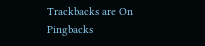Trackbacks are On
Pingbacks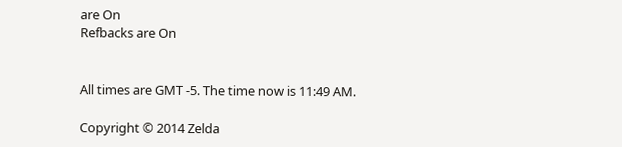are On
Refbacks are On


All times are GMT -5. The time now is 11:49 AM.

Copyright © 2014 Zelda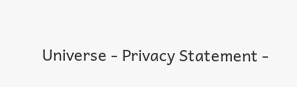Universe - Privacy Statement -